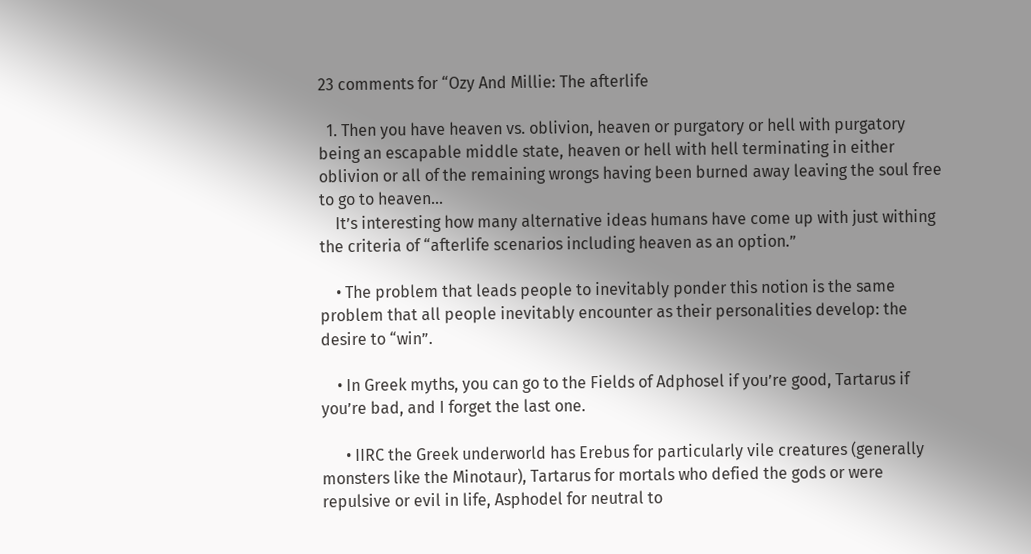23 comments for “Ozy And Millie: The afterlife

  1. Then you have heaven vs. oblivion, heaven or purgatory or hell with purgatory being an escapable middle state, heaven or hell with hell terminating in either oblivion or all of the remaining wrongs having been burned away leaving the soul free to go to heaven…
    It’s interesting how many alternative ideas humans have come up with just withing the criteria of “afterlife scenarios including heaven as an option.”

    • The problem that leads people to inevitably ponder this notion is the same problem that all people inevitably encounter as their personalities develop: the desire to “win”.

    • In Greek myths, you can go to the Fields of Adphosel if you’re good, Tartarus if you’re bad, and I forget the last one.

      • IIRC the Greek underworld has Erebus for particularly vile creatures (generally monsters like the Minotaur), Tartarus for mortals who defied the gods or were repulsive or evil in life, Asphodel for neutral to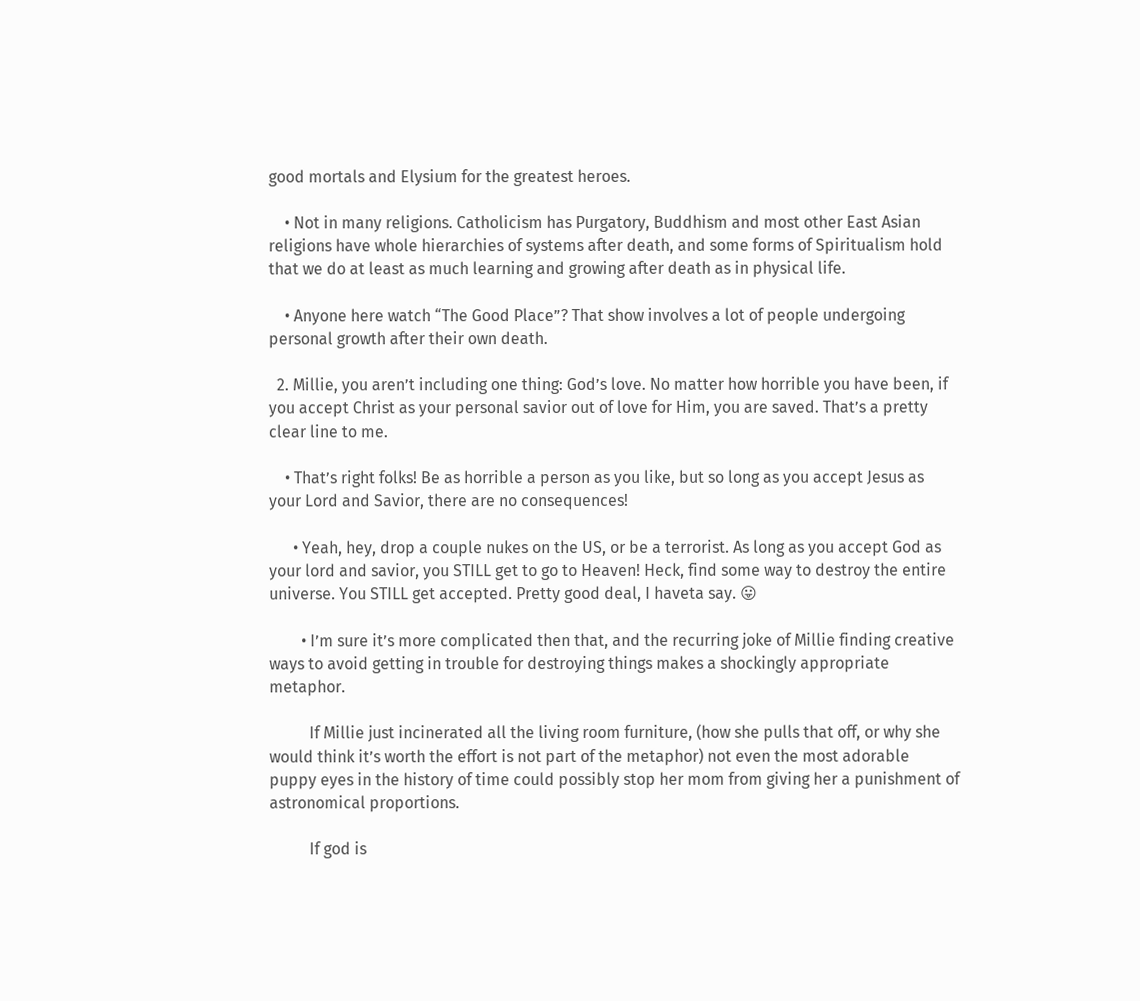good mortals and Elysium for the greatest heroes.

    • Not in many religions. Catholicism has Purgatory, Buddhism and most other East Asian religions have whole hierarchies of systems after death, and some forms of Spiritualism hold that we do at least as much learning and growing after death as in physical life.

    • Anyone here watch “The Good Place”? That show involves a lot of people undergoing personal growth after their own death.

  2. Millie, you aren’t including one thing: God’s love. No matter how horrible you have been, if you accept Christ as your personal savior out of love for Him, you are saved. That’s a pretty clear line to me.

    • That’s right folks! Be as horrible a person as you like, but so long as you accept Jesus as your Lord and Savior, there are no consequences!

      • Yeah, hey, drop a couple nukes on the US, or be a terrorist. As long as you accept God as your lord and savior, you STILL get to go to Heaven! Heck, find some way to destroy the entire universe. You STILL get accepted. Pretty good deal, I haveta say. 😛

        • I’m sure it’s more complicated then that, and the recurring joke of Millie finding creative ways to avoid getting in trouble for destroying things makes a shockingly appropriate metaphor.

          If Millie just incinerated all the living room furniture, (how she pulls that off, or why she would think it’s worth the effort is not part of the metaphor) not even the most adorable puppy eyes in the history of time could possibly stop her mom from giving her a punishment of astronomical proportions.

          If god is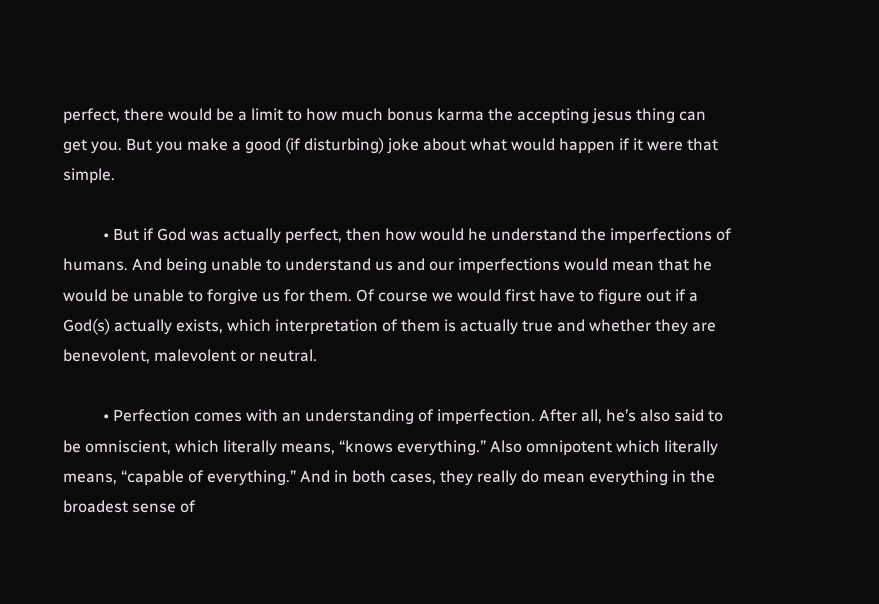perfect, there would be a limit to how much bonus karma the accepting jesus thing can get you. But you make a good (if disturbing) joke about what would happen if it were that simple.

          • But if God was actually perfect, then how would he understand the imperfections of humans. And being unable to understand us and our imperfections would mean that he would be unable to forgive us for them. Of course we would first have to figure out if a God(s) actually exists, which interpretation of them is actually true and whether they are benevolent, malevolent or neutral.

          • Perfection comes with an understanding of imperfection. After all, he’s also said to be omniscient, which literally means, “knows everything.” Also omnipotent which literally means, “capable of everything.” And in both cases, they really do mean everything in the broadest sense of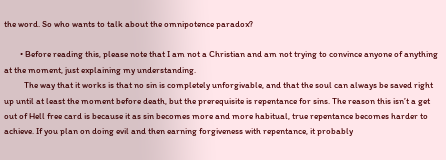the word. So who wants to talk about the omnipotence paradox?

        • Before reading this, please note that I am not a Christian and am not trying to convince anyone of anything at the moment, just explaining my understanding.
          The way that it works is that no sin is completely unforgivable, and that the soul can always be saved right up until at least the moment before death, but the prerequisite is repentance for sins. The reason this isn’t a get out of Hell free card is because it as sin becomes more and more habitual, true repentance becomes harder to achieve. If you plan on doing evil and then earning forgiveness with repentance, it probably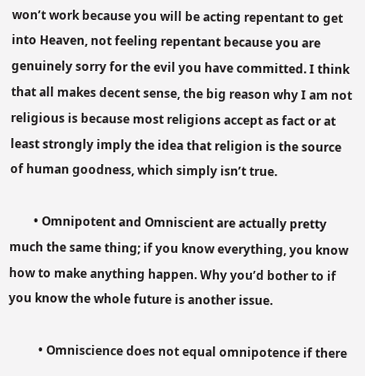won’t work because you will be acting repentant to get into Heaven, not feeling repentant because you are genuinely sorry for the evil you have committed. I think that all makes decent sense, the big reason why I am not religious is because most religions accept as fact or at least strongly imply the idea that religion is the source of human goodness, which simply isn’t true.

        • Omnipotent and Omniscient are actually pretty much the same thing; if you know everything, you know how to make anything happen. Why you’d bother to if you know the whole future is another issue.

          • Omniscience does not equal omnipotence if there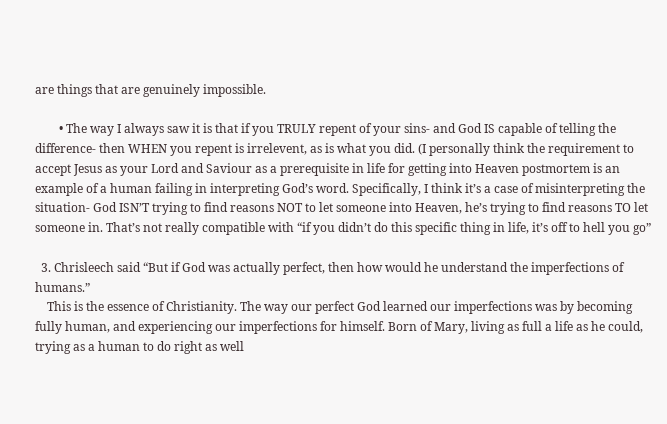are things that are genuinely impossible.

        • The way I always saw it is that if you TRULY repent of your sins- and God IS capable of telling the difference- then WHEN you repent is irrelevent, as is what you did. (I personally think the requirement to accept Jesus as your Lord and Saviour as a prerequisite in life for getting into Heaven postmortem is an example of a human failing in interpreting God’s word. Specifically, I think it’s a case of misinterpreting the situation- God ISN’T trying to find reasons NOT to let someone into Heaven, he’s trying to find reasons TO let someone in. That’s not really compatible with “if you didn’t do this specific thing in life, it’s off to hell you go”

  3. Chrisleech said “But if God was actually perfect, then how would he understand the imperfections of humans.”
    This is the essence of Christianity. The way our perfect God learned our imperfections was by becoming fully human, and experiencing our imperfections for himself. Born of Mary, living as full a life as he could, trying as a human to do right as well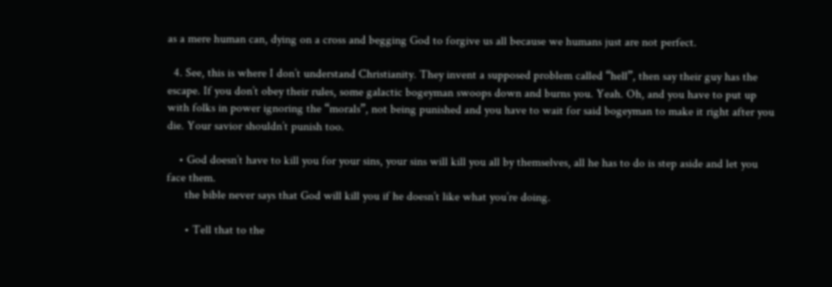as a mere human can, dying on a cross and begging God to forgive us all because we humans just are not perfect.

  4. See, this is where I don’t understand Christianity. They invent a supposed problem called “hell”, then say their guy has the escape. If you don’t obey their rules, some galactic bogeyman swoops down and burns you. Yeah. Oh, and you have to put up with folks in power ignoring the “morals”, not being punished and you have to wait for said bogeyman to make it right after you die. Your savior shouldn’t punish too.

    • God doesn’t have to kill you for your sins, your sins will kill you all by themselves, all he has to do is step aside and let you face them.
      the bible never says that God will kill you if he doesn’t like what you’re doing.

      • Tell that to the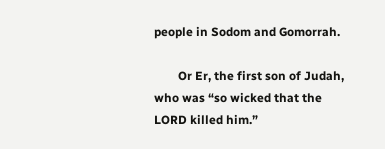people in Sodom and Gomorrah.

        Or Er, the first son of Judah, who was “so wicked that the LORD killed him.”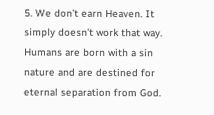5. We don’t earn Heaven. It simply doesn’t work that way. Humans are born with a sin nature and are destined for eternal separation from God.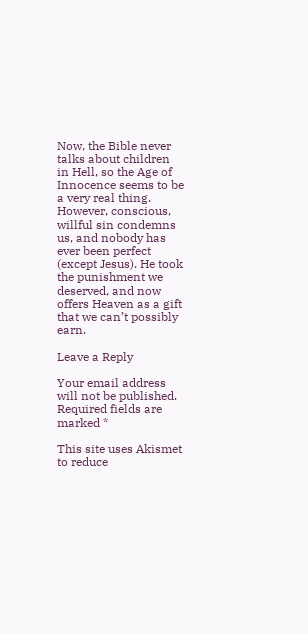Now, the Bible never talks about children in Hell, so the Age of Innocence seems to be a very real thing. However, conscious, willful sin condemns us, and nobody has ever been perfect (except Jesus). He took the punishment we deserved, and now offers Heaven as a gift that we can’t possibly earn.

Leave a Reply

Your email address will not be published. Required fields are marked *

This site uses Akismet to reduce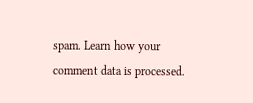spam. Learn how your comment data is processed.